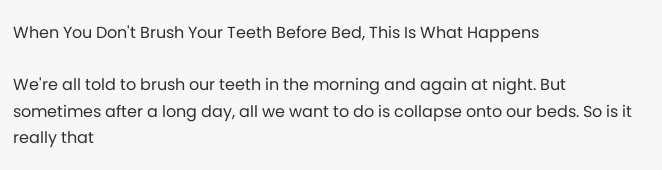When You Don't Brush Your Teeth Before Bed, This Is What Happens

We're all told to brush our teeth in the morning and again at night. But sometimes after a long day, all we want to do is collapse onto our beds. So is it really that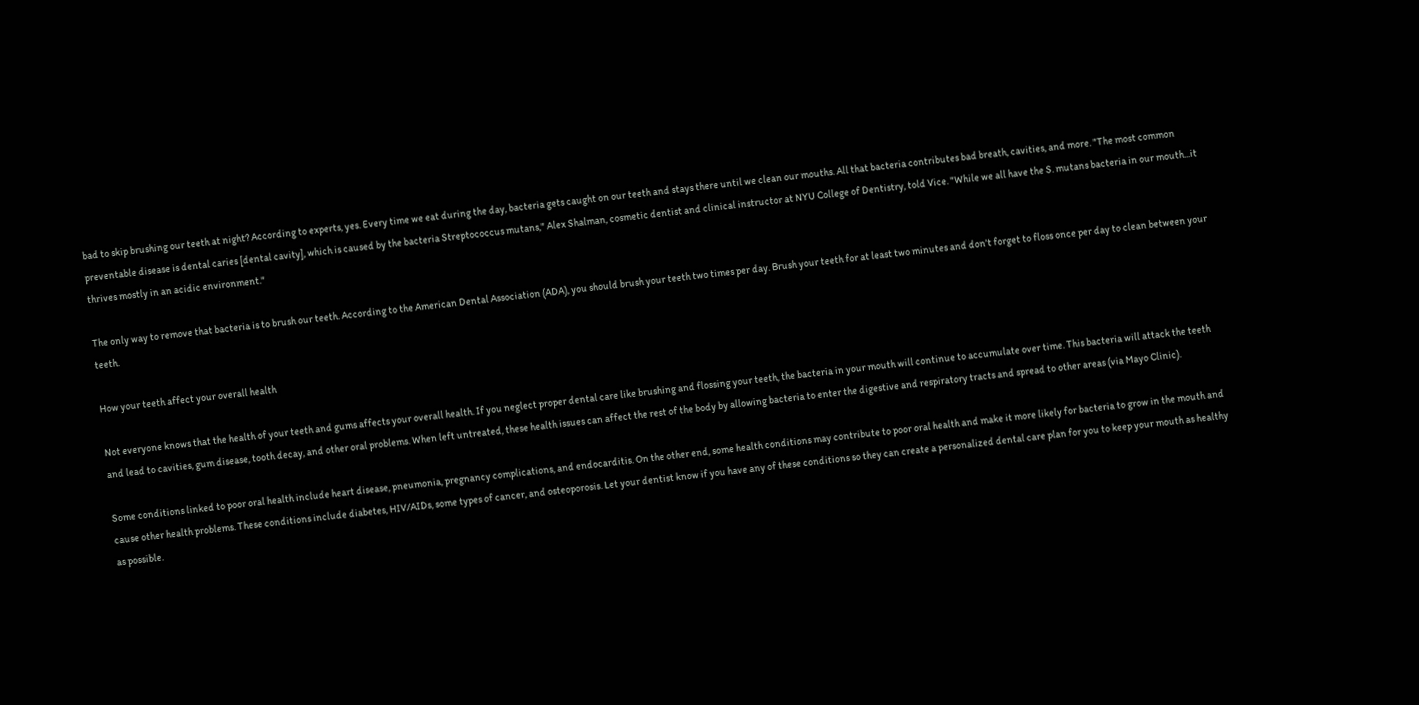bad to skip brushing our teeth at night? According to experts, yes. Every time we eat during the day, bacteria gets caught on our teeth and stays there until we clean our mouths. All that bacteria contributes bad breath, cavities, and more. "The most common preventable disease is dental caries [dental cavity], which is caused by the bacteria Streptococcus mutans," Alex Shalman, cosmetic dentist and clinical instructor at NYU College of Dentistry, told Vice. "While we all have the S. mutans bacteria in our mouth...it thrives mostly in an acidic environment."

The only way to remove that bacteria is to brush our teeth. According to the American Dental Association (ADA), you should brush your teeth two times per day. Brush your teeth for at least two minutes and don't forget to floss once per day to clean between your teeth.

How your teeth affect your overall health

Not everyone knows that the health of your teeth and gums affects your overall health. If you neglect proper dental care like brushing and flossing your teeth, the bacteria in your mouth will continue to accumulate over time. This bacteria will attack the teeth and lead to cavities, gum disease, tooth decay, and other oral problems. When left untreated, these health issues can affect the rest of the body by allowing bacteria to enter the digestive and respiratory tracts and spread to other areas (via Mayo Clinic).

Some conditions linked to poor oral health include heart disease, pneumonia, pregnancy complications, and endocarditis. On the other end, some health conditions may contribute to poor oral health and make it more likely for bacteria to grow in the mouth and cause other health problems. These conditions include diabetes, HIV/AIDs, some types of cancer, and osteoporosis. Let your dentist know if you have any of these conditions so they can create a personalized dental care plan for you to keep your mouth as healthy as possible.